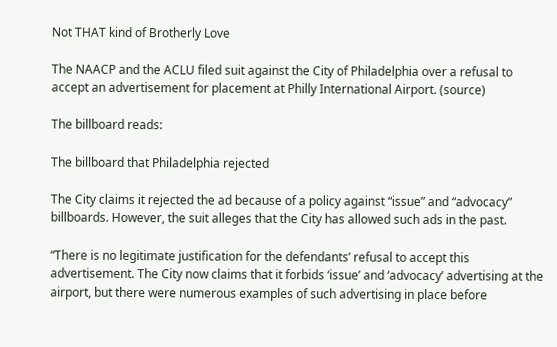Not THAT kind of Brotherly Love

The NAACP and the ACLU filed suit against the City of Philadelphia over a refusal to accept an advertisement for placement at Philly International Airport. (source)

The billboard reads:

The billboard that Philadelphia rejected

The City claims it rejected the ad because of a policy against “issue” and “advocacy” billboards. However, the suit alleges that the City has allowed such ads in the past.

“There is no legitimate justification for the defendants’ refusal to accept this advertisement. The City now claims that it forbids ‘issue’ and ‘advocacy’ advertising at the airport, but there were numerous examples of such advertising in place before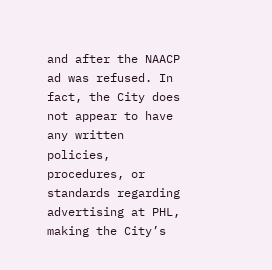and after the NAACP ad was refused. In fact, the City does not appear to have any written policies, procedures, or standards regarding advertising at PHL, making the City’s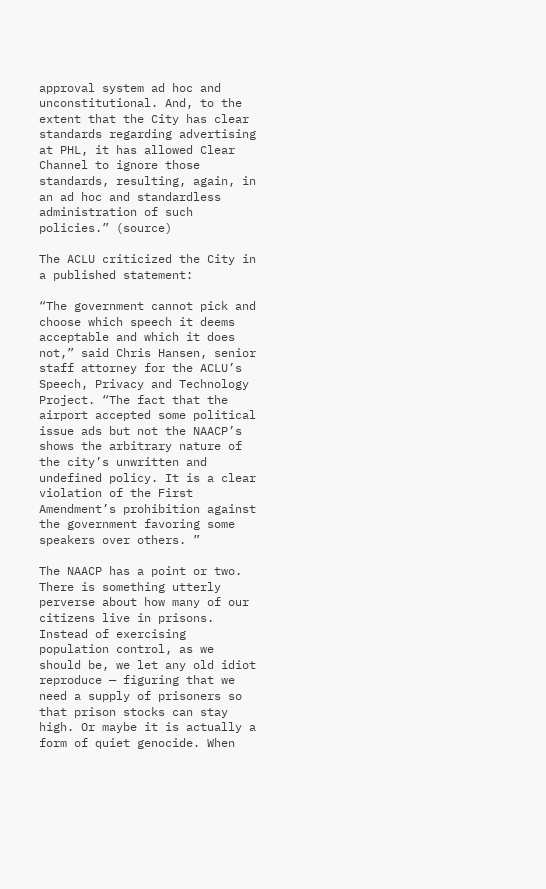approval system ad hoc and unconstitutional. And, to the extent that the City has clear standards regarding advertising at PHL, it has allowed Clear Channel to ignore those standards, resulting, again, in an ad hoc and standardless administration of such policies.” (source)

The ACLU criticized the City in a published statement:

“The government cannot pick and choose which speech it deems acceptable and which it does not,” said Chris Hansen, senior staff attorney for the ACLU’s Speech, Privacy and Technology Project. “The fact that the airport accepted some political issue ads but not the NAACP’s shows the arbitrary nature of the city’s unwritten and undefined policy. It is a clear violation of the First Amendment’s prohibition against the government favoring some speakers over others. ”

The NAACP has a point or two. There is something utterly perverse about how many of our citizens live in prisons. Instead of exercising population control, as we should be, we let any old idiot reproduce — figuring that we need a supply of prisoners so that prison stocks can stay high. Or maybe it is actually a form of quiet genocide. When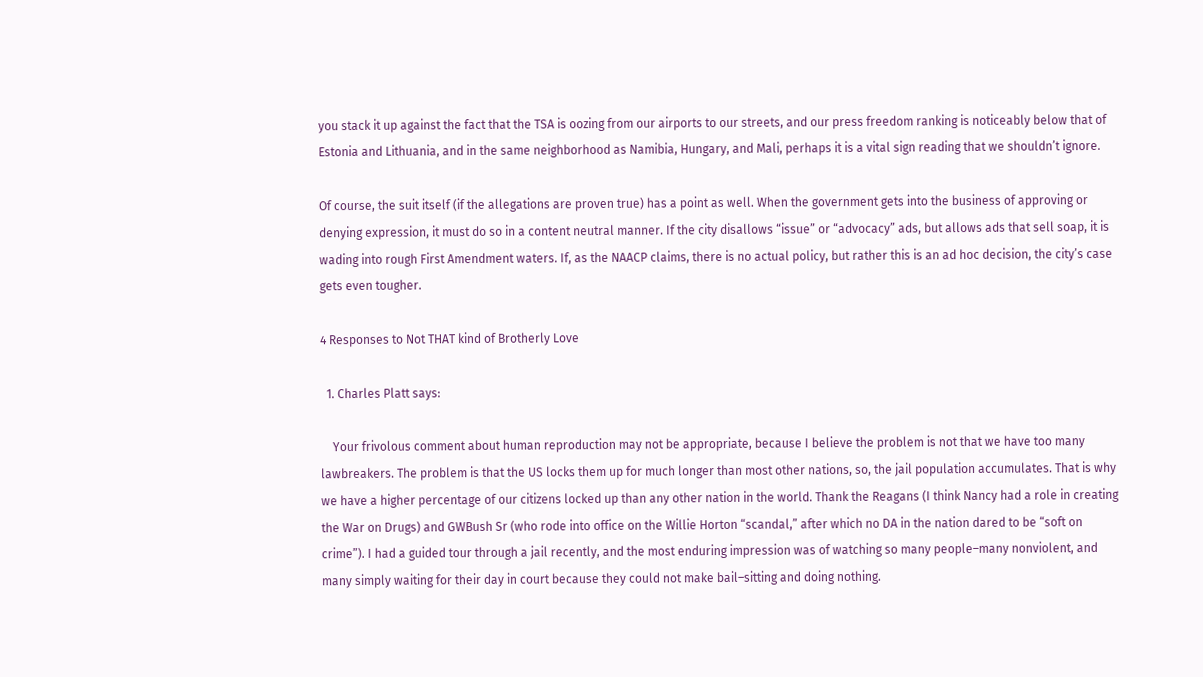you stack it up against the fact that the TSA is oozing from our airports to our streets, and our press freedom ranking is noticeably below that of Estonia and Lithuania, and in the same neighborhood as Namibia, Hungary, and Mali, perhaps it is a vital sign reading that we shouldn’t ignore.

Of course, the suit itself (if the allegations are proven true) has a point as well. When the government gets into the business of approving or denying expression, it must do so in a content neutral manner. If the city disallows “issue” or “advocacy” ads, but allows ads that sell soap, it is wading into rough First Amendment waters. If, as the NAACP claims, there is no actual policy, but rather this is an ad hoc decision, the city’s case gets even tougher.

4 Responses to Not THAT kind of Brotherly Love

  1. Charles Platt says:

    Your frivolous comment about human reproduction may not be appropriate, because I believe the problem is not that we have too many lawbreakers. The problem is that the US locks them up for much longer than most other nations, so, the jail population accumulates. That is why we have a higher percentage of our citizens locked up than any other nation in the world. Thank the Reagans (I think Nancy had a role in creating the War on Drugs) and GWBush Sr (who rode into office on the Willie Horton “scandal,” after which no DA in the nation dared to be “soft on crime”). I had a guided tour through a jail recently, and the most enduring impression was of watching so many people–many nonviolent, and many simply waiting for their day in court because they could not make bail–sitting and doing nothing.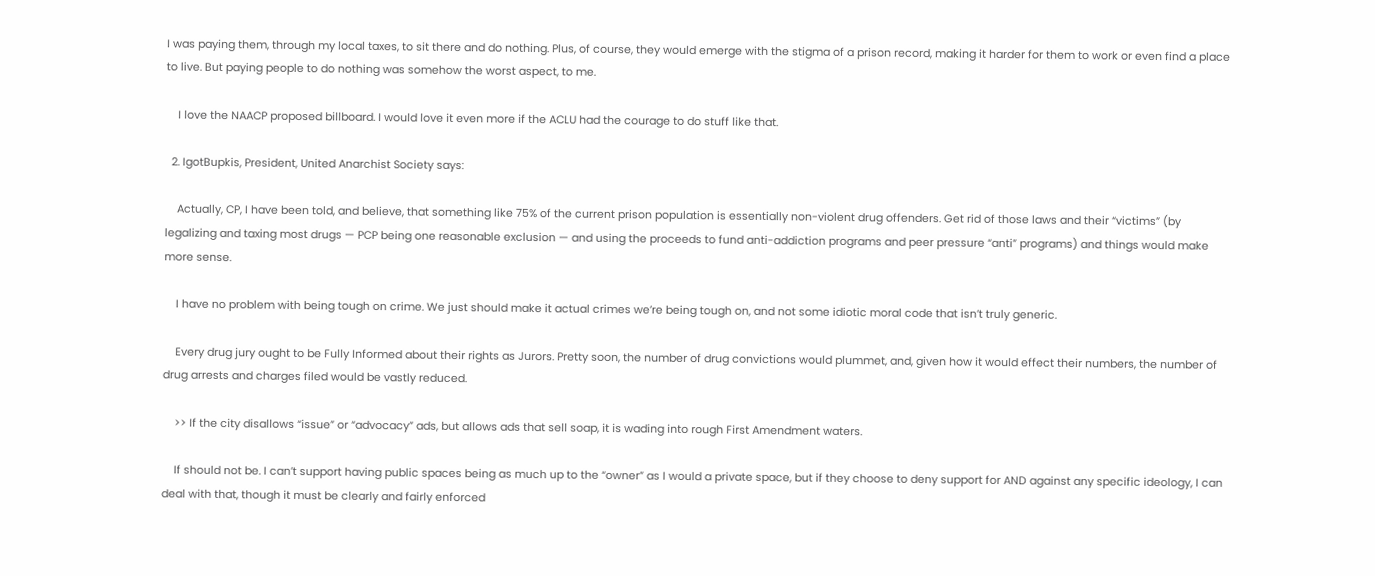I was paying them, through my local taxes, to sit there and do nothing. Plus, of course, they would emerge with the stigma of a prison record, making it harder for them to work or even find a place to live. But paying people to do nothing was somehow the worst aspect, to me.

    I love the NAACP proposed billboard. I would love it even more if the ACLU had the courage to do stuff like that.

  2. IgotBupkis, President, United Anarchist Society says:

    Actually, CP, I have been told, and believe, that something like 75% of the current prison population is essentially non-violent drug offenders. Get rid of those laws and their “victims” (by legalizing and taxing most drugs — PCP being one reasonable exclusion — and using the proceeds to fund anti-addiction programs and peer pressure “anti” programs) and things would make more sense.

    I have no problem with being tough on crime. We just should make it actual crimes we’re being tough on, and not some idiotic moral code that isn’t truly generic.

    Every drug jury ought to be Fully Informed about their rights as Jurors. Pretty soon, the number of drug convictions would plummet, and, given how it would effect their numbers, the number of drug arrests and charges filed would be vastly reduced.

    >> If the city disallows “issue” or “advocacy” ads, but allows ads that sell soap, it is wading into rough First Amendment waters.

    If should not be. I can’t support having public spaces being as much up to the “owner” as I would a private space, but if they choose to deny support for AND against any specific ideology, I can deal with that, though it must be clearly and fairly enforced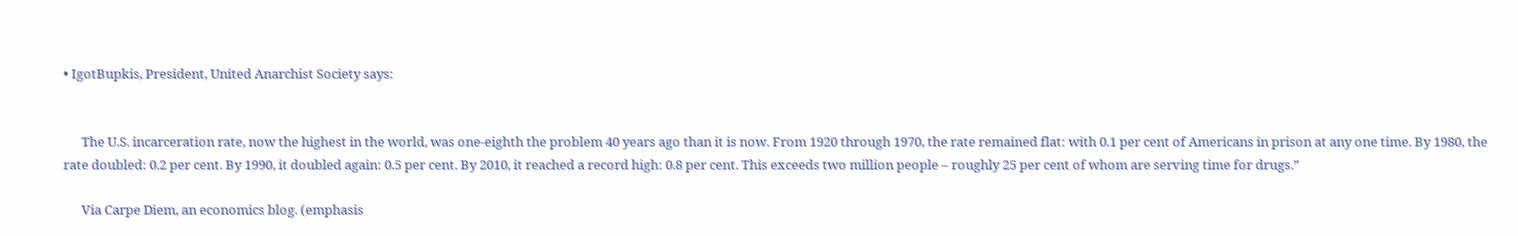• IgotBupkis, President, United Anarchist Society says:


      The U.S. incarceration rate, now the highest in the world, was one-eighth the problem 40 years ago than it is now. From 1920 through 1970, the rate remained flat: with 0.1 per cent of Americans in prison at any one time. By 1980, the rate doubled: 0.2 per cent. By 1990, it doubled again: 0.5 per cent. By 2010, it reached a record high: 0.8 per cent. This exceeds two million people – roughly 25 per cent of whom are serving time for drugs.”

      Via Carpe Diem, an economics blog. (emphasis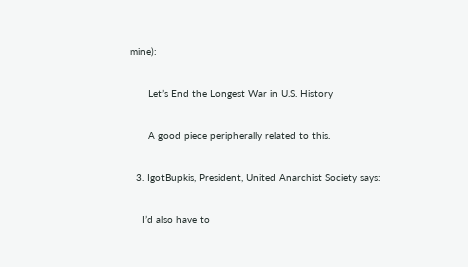mine):

      Let’s End the Longest War in U.S. History

      A good piece peripherally related to this.

  3. IgotBupkis, President, United Anarchist Society says:

    I’d also have to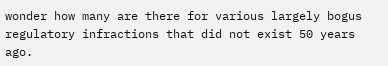wonder how many are there for various largely bogus regulatory infractions that did not exist 50 years ago.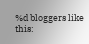%d bloggers like this: